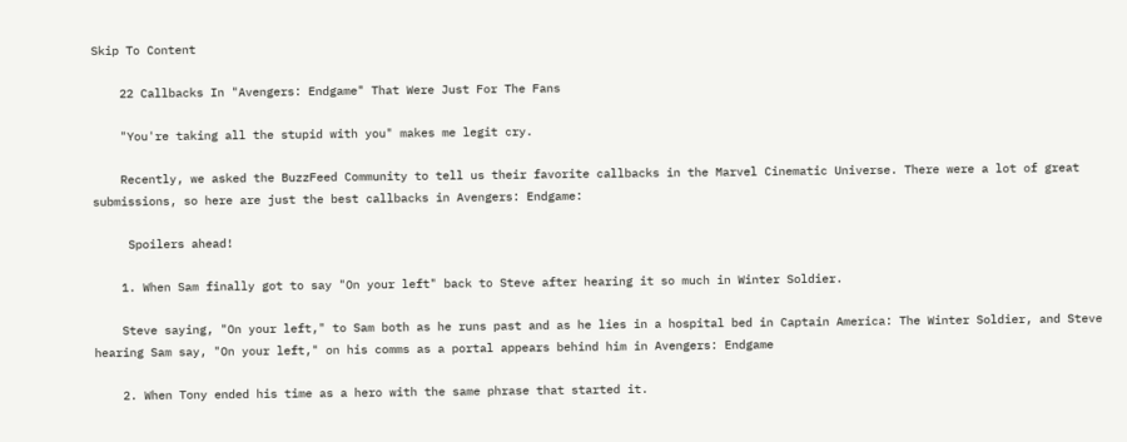Skip To Content

    22 Callbacks In "Avengers: Endgame" That Were Just For The Fans

    "You're taking all the stupid with you" makes me legit cry.

    Recently, we asked the BuzzFeed Community to tell us their favorite callbacks in the Marvel Cinematic Universe. There were a lot of great submissions, so here are just the best callbacks in Avengers: Endgame:

     Spoilers ahead!

    1. When Sam finally got to say "On your left" back to Steve after hearing it so much in Winter Soldier.

    Steve saying, "On your left," to Sam both as he runs past and as he lies in a hospital bed in Captain America: The Winter Soldier, and Steve hearing Sam say, "On your left," on his comms as a portal appears behind him in Avengers: Endgame

    2. When Tony ended his time as a hero with the same phrase that started it.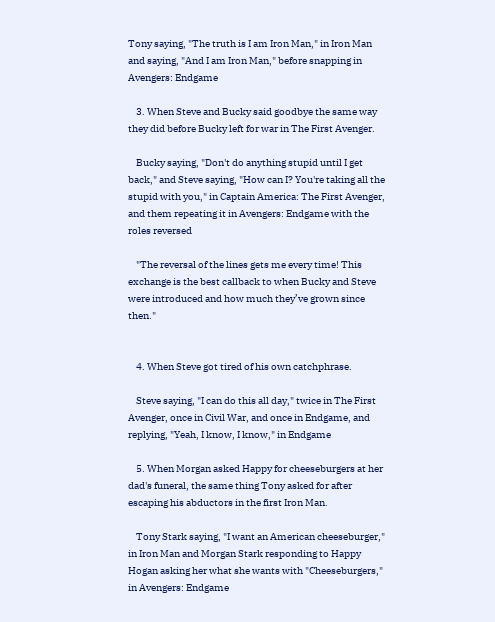Tony saying, "The truth is I am Iron Man," in Iron Man and saying, "And I am Iron Man," before snapping in Avengers: Endgame

    3. When Steve and Bucky said goodbye the same way they did before Bucky left for war in The First Avenger.

    Bucky saying, "Don't do anything stupid until I get back," and Steve saying, "How can I? You're taking all the stupid with you," in Captain America: The First Avenger, and them repeating it in Avengers: Endgame with the roles reversed

    "The reversal of the lines gets me every time! This exchange is the best callback to when Bucky and Steve were introduced and how much they’ve grown since then."


    4. When Steve got tired of his own catchphrase.

    Steve saying, "I can do this all day," twice in The First Avenger, once in Civil War, and once in Endgame, and replying, "Yeah, I know, I know," in Endgame

    5. When Morgan asked Happy for cheeseburgers at her dad's funeral, the same thing Tony asked for after escaping his abductors in the first Iron Man.

    Tony Stark saying, "I want an American cheeseburger," in Iron Man and Morgan Stark responding to Happy Hogan asking her what she wants with "Cheeseburgers," in Avengers: Endgame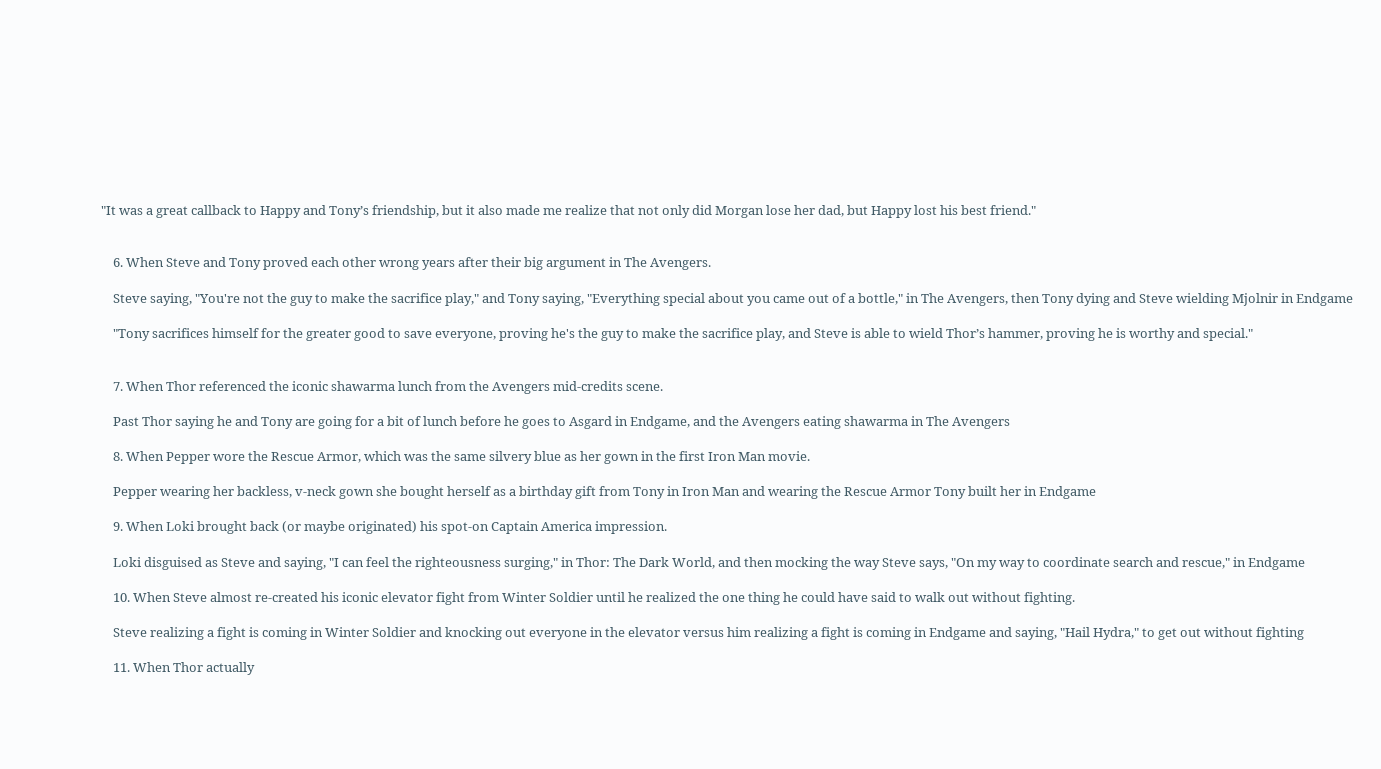"It was a great callback to Happy and Tony’s friendship, but it also made me realize that not only did Morgan lose her dad, but Happy lost his best friend."


    6. When Steve and Tony proved each other wrong years after their big argument in The Avengers.

    Steve saying, "You're not the guy to make the sacrifice play," and Tony saying, "Everything special about you came out of a bottle," in The Avengers, then Tony dying and Steve wielding Mjolnir in Endgame

    "Tony sacrifices himself for the greater good to save everyone, proving he's the guy to make the sacrifice play, and Steve is able to wield Thor’s hammer, proving he is worthy and special."


    7. When Thor referenced the iconic shawarma lunch from the Avengers mid-credits scene.

    Past Thor saying he and Tony are going for a bit of lunch before he goes to Asgard in Endgame, and the Avengers eating shawarma in The Avengers

    8. When Pepper wore the Rescue Armor, which was the same silvery blue as her gown in the first Iron Man movie.

    Pepper wearing her backless, v-neck gown she bought herself as a birthday gift from Tony in Iron Man and wearing the Rescue Armor Tony built her in Endgame

    9. When Loki brought back (or maybe originated) his spot-on Captain America impression.

    Loki disguised as Steve and saying, "I can feel the righteousness surging," in Thor: The Dark World, and then mocking the way Steve says, "On my way to coordinate search and rescue," in Endgame

    10. When Steve almost re-created his iconic elevator fight from Winter Soldier until he realized the one thing he could have said to walk out without fighting.

    Steve realizing a fight is coming in Winter Soldier and knocking out everyone in the elevator versus him realizing a fight is coming in Endgame and saying, "Hail Hydra," to get out without fighting

    11. When Thor actually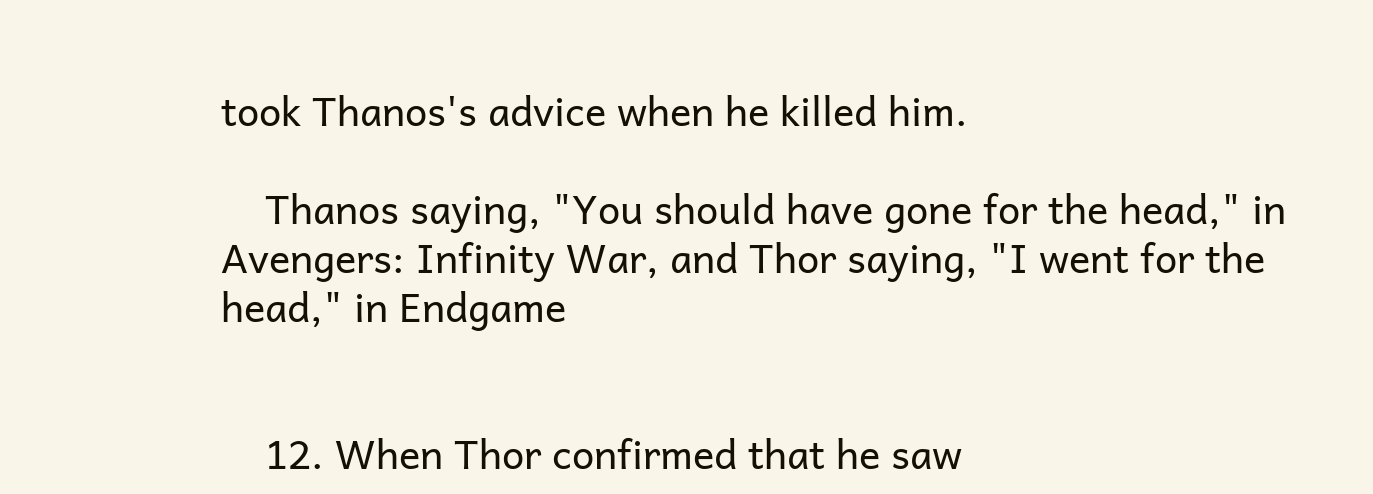took Thanos's advice when he killed him.

    Thanos saying, "You should have gone for the head," in Avengers: Infinity War, and Thor saying, "I went for the head," in Endgame


    12. When Thor confirmed that he saw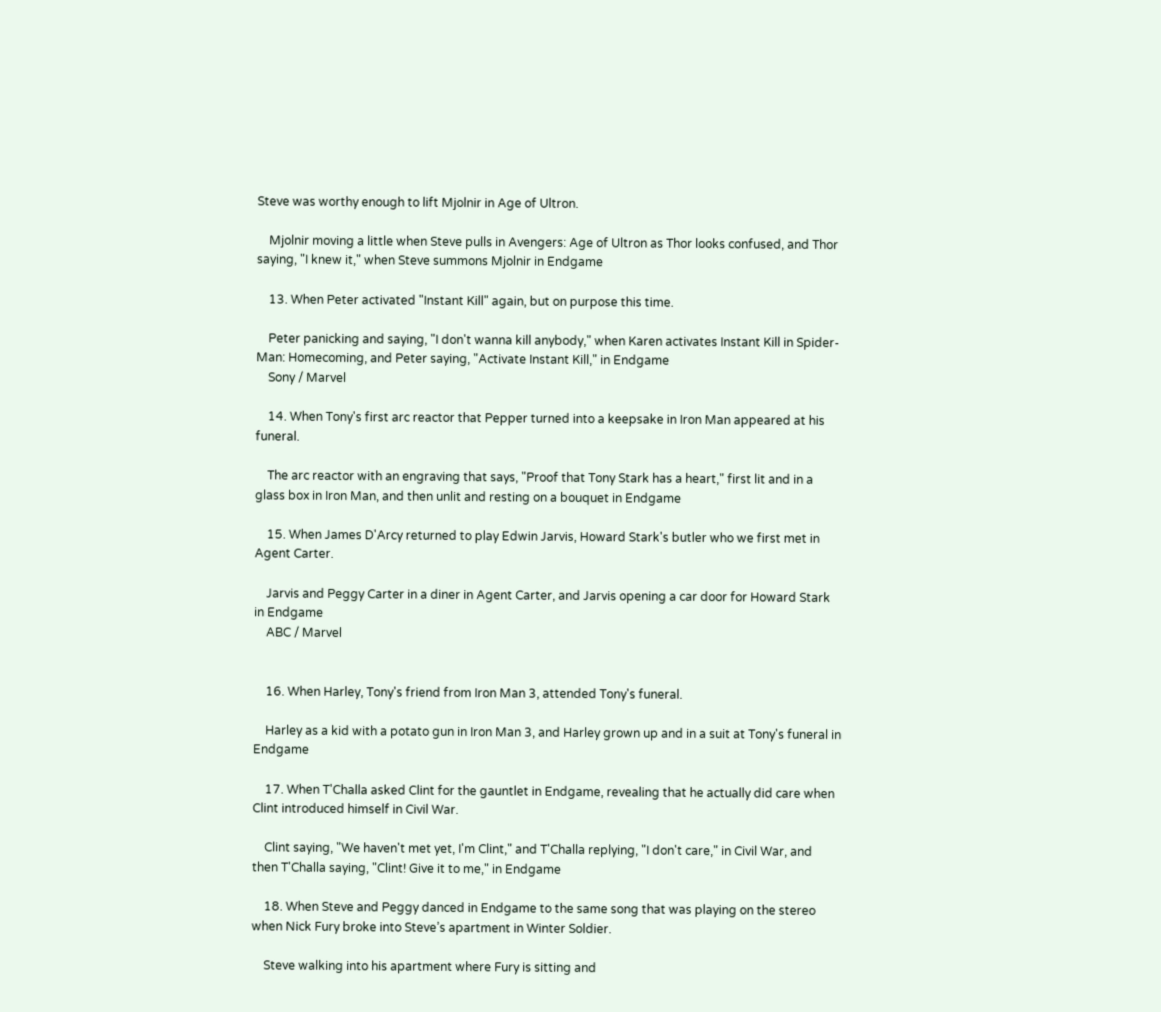Steve was worthy enough to lift Mjolnir in Age of Ultron.

    Mjolnir moving a little when Steve pulls in Avengers: Age of Ultron as Thor looks confused, and Thor saying, "I knew it," when Steve summons Mjolnir in Endgame

    13. When Peter activated "Instant Kill" again, but on purpose this time.

    Peter panicking and saying, "I don't wanna kill anybody," when Karen activates Instant Kill in Spider-Man: Homecoming, and Peter saying, "Activate Instant Kill," in Endgame
    Sony / Marvel

    14. When Tony's first arc reactor that Pepper turned into a keepsake in Iron Man appeared at his funeral.

    The arc reactor with an engraving that says, "Proof that Tony Stark has a heart," first lit and in a glass box in Iron Man, and then unlit and resting on a bouquet in Endgame

    15. When James D'Arcy returned to play Edwin Jarvis, Howard Stark's butler who we first met in Agent Carter.

    Jarvis and Peggy Carter in a diner in Agent Carter, and Jarvis opening a car door for Howard Stark in Endgame
    ABC / Marvel


    16. When Harley, Tony's friend from Iron Man 3, attended Tony's funeral.

    Harley as a kid with a potato gun in Iron Man 3, and Harley grown up and in a suit at Tony's funeral in Endgame

    17. When T'Challa asked Clint for the gauntlet in Endgame, revealing that he actually did care when Clint introduced himself in Civil War.

    Clint saying, "We haven't met yet, I'm Clint," and T'Challa replying, "I don't care," in Civil War, and then T'Challa saying, "Clint! Give it to me," in Endgame

    18. When Steve and Peggy danced in Endgame to the same song that was playing on the stereo when Nick Fury broke into Steve’s apartment in Winter Soldier.

    Steve walking into his apartment where Fury is sitting and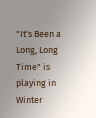"It's Been a Long, Long Time" is playing in Winter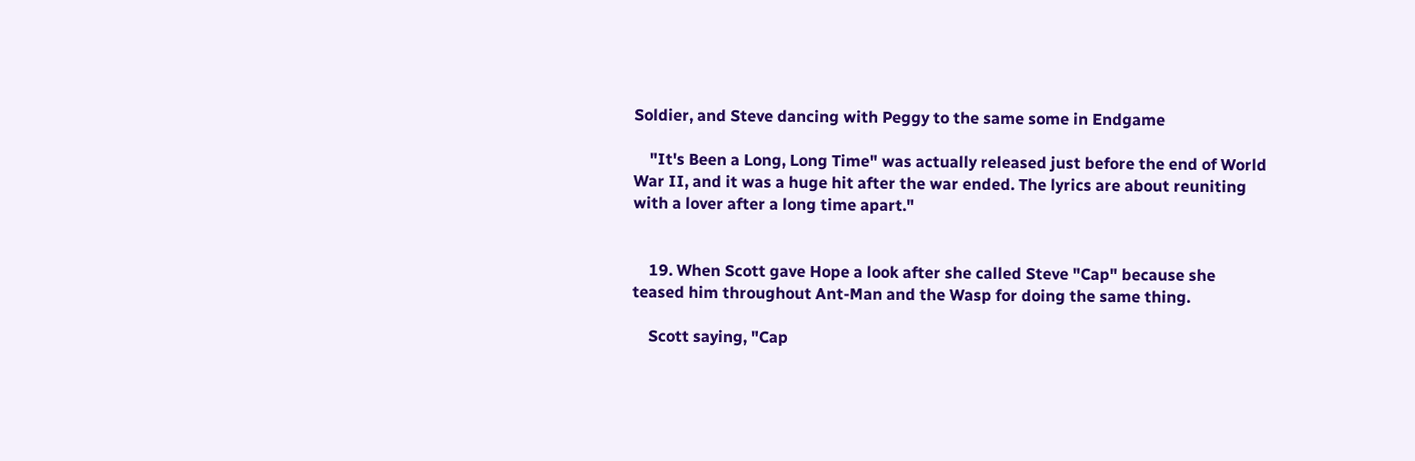Soldier, and Steve dancing with Peggy to the same some in Endgame

    "It's Been a Long, Long Time" was actually released just before the end of World War II, and it was a huge hit after the war ended. The lyrics are about reuniting with a lover after a long time apart."


    19. When Scott gave Hope a look after she called Steve "Cap" because she teased him throughout Ant-Man and the Wasp for doing the same thing.

    Scott saying, "Cap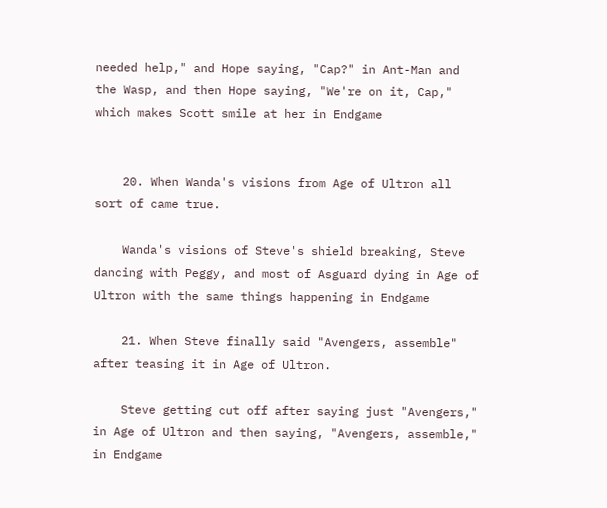needed help," and Hope saying, "Cap?" in Ant-Man and the Wasp, and then Hope saying, "We're on it, Cap," which makes Scott smile at her in Endgame


    20. When Wanda's visions from Age of Ultron all sort of came true.

    Wanda's visions of Steve's shield breaking, Steve dancing with Peggy, and most of Asguard dying in Age of Ultron with the same things happening in Endgame

    21. When Steve finally said "Avengers, assemble" after teasing it in Age of Ultron.

    Steve getting cut off after saying just "Avengers," in Age of Ultron and then saying, "Avengers, assemble," in Endgame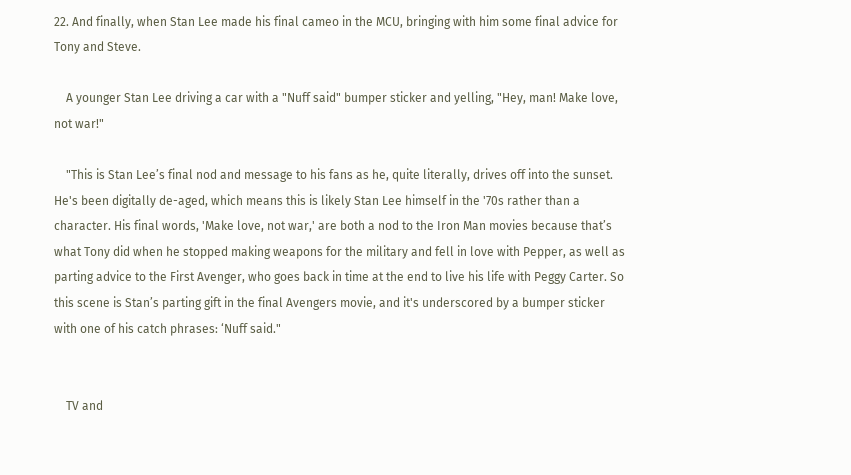22. And finally, when Stan Lee made his final cameo in the MCU, bringing with him some final advice for Tony and Steve.

    A younger Stan Lee driving a car with a "Nuff said" bumper sticker and yelling, "Hey, man! Make love, not war!"

    "This is Stan Lee’s final nod and message to his fans as he, quite literally, drives off into the sunset. He's been digitally de-aged, which means this is likely Stan Lee himself in the '70s rather than a character. His final words, 'Make love, not war,' are both a nod to the Iron Man movies because that’s what Tony did when he stopped making weapons for the military and fell in love with Pepper, as well as parting advice to the First Avenger, who goes back in time at the end to live his life with Peggy Carter. So this scene is Stan’s parting gift in the final Avengers movie, and it's underscored by a bumper sticker with one of his catch phrases: ‘Nuff said."


    TV and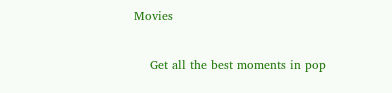Movies

    Get all the best moments in pop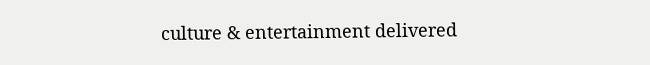culture & entertainment delivered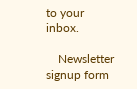to your inbox.

    Newsletter signup form